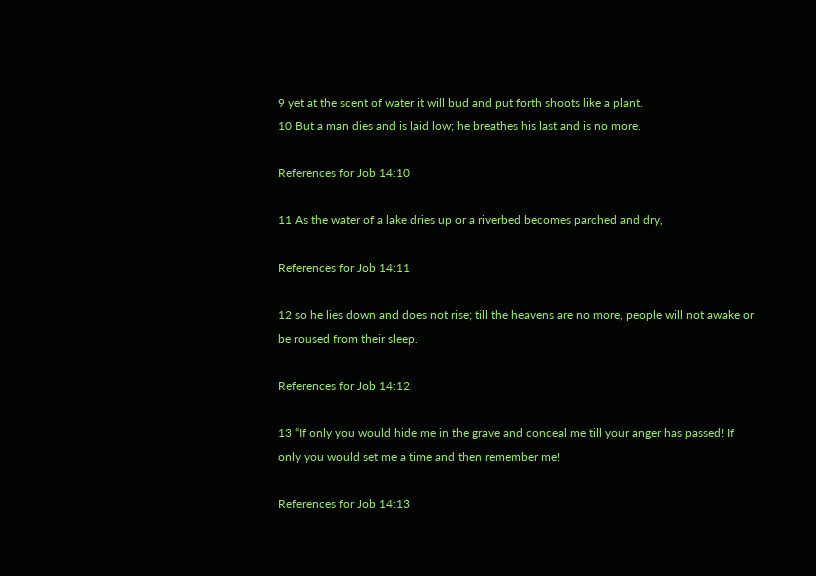9 yet at the scent of water it will bud and put forth shoots like a plant.
10 But a man dies and is laid low; he breathes his last and is no more.

References for Job 14:10

11 As the water of a lake dries up or a riverbed becomes parched and dry,

References for Job 14:11

12 so he lies down and does not rise; till the heavens are no more, people will not awake or be roused from their sleep.

References for Job 14:12

13 “If only you would hide me in the grave and conceal me till your anger has passed! If only you would set me a time and then remember me!

References for Job 14:13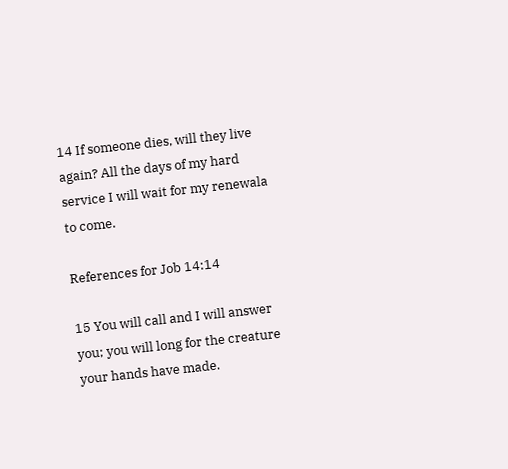14 If someone dies, will they live again? All the days of my hard service I will wait for my renewala to come.

References for Job 14:14

15 You will call and I will answer you; you will long for the creature your hands have made.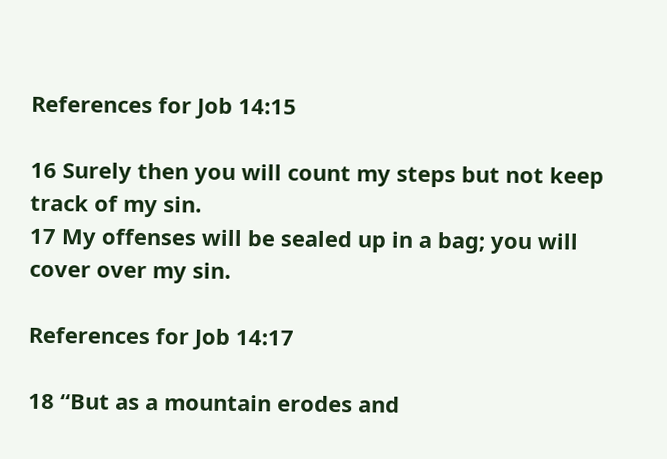References for Job 14:15

16 Surely then you will count my steps but not keep track of my sin.
17 My offenses will be sealed up in a bag; you will cover over my sin.

References for Job 14:17

18 “But as a mountain erodes and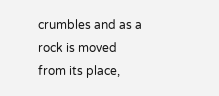crumbles and as a rock is moved from its place,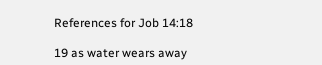References for Job 14:18

19 as water wears away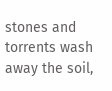stones and torrents wash away the soil,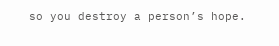so you destroy a person’s hope.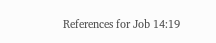References for Job 14:19